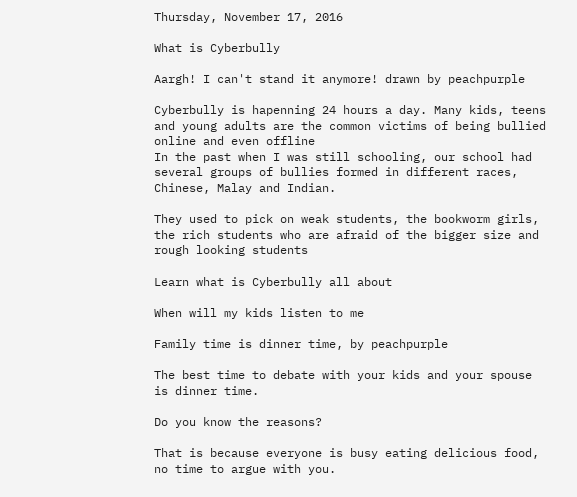Thursday, November 17, 2016

What is Cyberbully

Aargh! I can't stand it anymore! drawn by peachpurple

Cyberbully is hapenning 24 hours a day. Many kids, teens and young adults are the common victims of being bullied online and even offline
In the past when I was still schooling, our school had several groups of bullies formed in different races, Chinese, Malay and Indian.

They used to pick on weak students, the bookworm girls, the rich students who are afraid of the bigger size and rough looking students

Learn what is Cyberbully all about

When will my kids listen to me

Family time is dinner time, by peachpurple

The best time to debate with your kids and your spouse is dinner time.

Do you know the reasons?

That is because everyone is busy eating delicious food, no time to argue with you.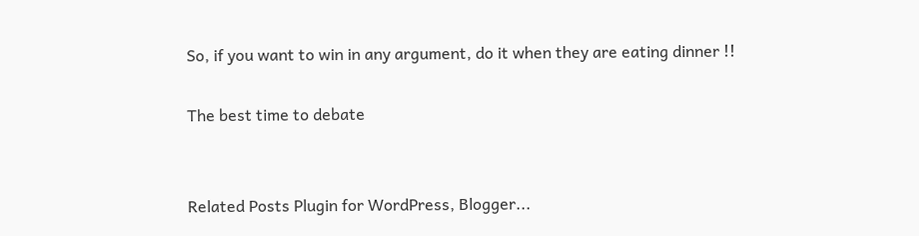So, if you want to win in any argument, do it when they are eating dinner !!

The best time to debate


Related Posts Plugin for WordPress, Blogger...